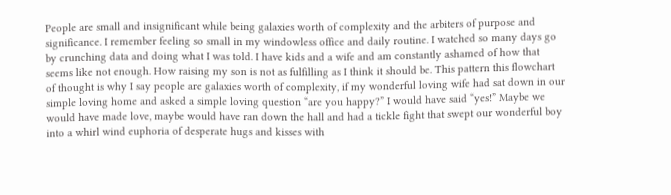People are small and insignificant while being galaxies worth of complexity and the arbiters of purpose and significance. I remember feeling so small in my windowless office and daily routine. I watched so many days go by crunching data and doing what I was told. I have kids and a wife and am constantly ashamed of how that seems like not enough. How raising my son is not as fulfilling as I think it should be. This pattern this flowchart of thought is why I say people are galaxies worth of complexity, if my wonderful loving wife had sat down in our simple loving home and asked a simple loving question “are you happy?” I would have said “yes!” Maybe we would have made love, maybe would have ran down the hall and had a tickle fight that swept our wonderful boy into a whirl wind euphoria of desperate hugs and kisses with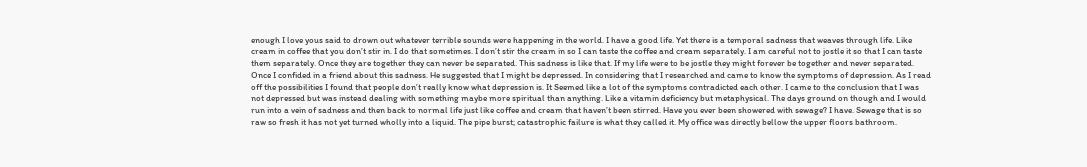enough I love yous said to drown out whatever terrible sounds were happening in the world. I have a good life. Yet there is a temporal sadness that weaves through life. Like cream in coffee that you don’t stir in. I do that sometimes. I don’t stir the cream in so I can taste the coffee and cream separately. I am careful not to jostle it so that I can taste them separately. Once they are together they can never be separated. This sadness is like that. If my life were to be jostle they might forever be together and never separated. Once I confided in a friend about this sadness. He suggested that I might be depressed. In considering that I researched and came to know the symptoms of depression. As I read off the possibilities I found that people don’t really know what depression is. It Seemed like a lot of the symptoms contradicted each other. I came to the conclusion that I was not depressed but was instead dealing with something maybe more spiritual than anything. Like a vitamin deficiency but metaphysical. The days ground on though and I would run into a vein of sadness and then back to normal life just like coffee and cream that haven’t been stirred. Have you ever been showered with sewage? I have. Sewage that is so raw so fresh it has not yet turned wholly into a liquid. The pipe burst; catastrophic failure is what they called it. My office was directly bellow the upper floors bathroom.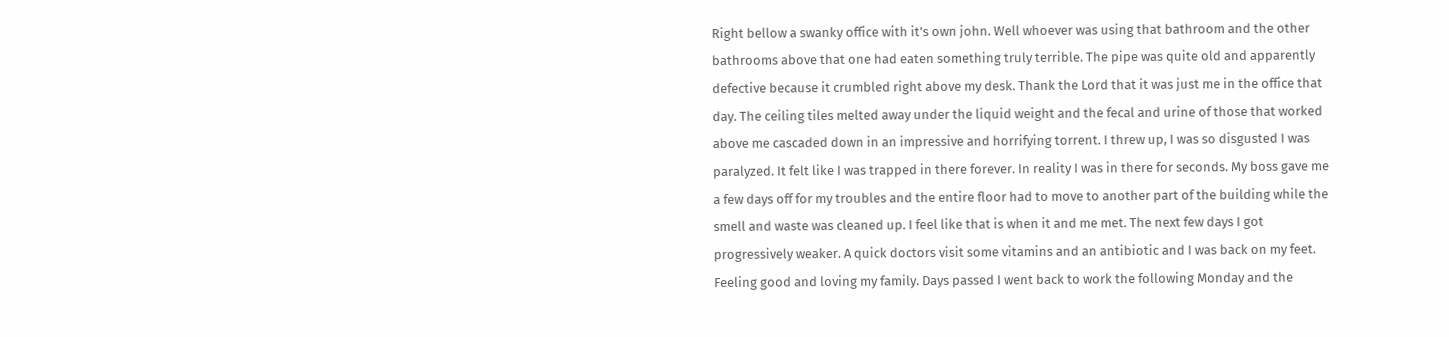Right bellow a swanky office with it’s own john. Well whoever was using that bathroom and the other bathrooms above that one had eaten something truly terrible. The pipe was quite old and apparently defective because it crumbled right above my desk. Thank the Lord that it was just me in the office that day. The ceiling tiles melted away under the liquid weight and the fecal and urine of those that worked above me cascaded down in an impressive and horrifying torrent. I threw up, I was so disgusted I was paralyzed. It felt like I was trapped in there forever. In reality I was in there for seconds. My boss gave me a few days off for my troubles and the entire floor had to move to another part of the building while the smell and waste was cleaned up. I feel like that is when it and me met. The next few days I got progressively weaker. A quick doctors visit some vitamins and an antibiotic and I was back on my feet. Feeling good and loving my family. Days passed I went back to work the following Monday and the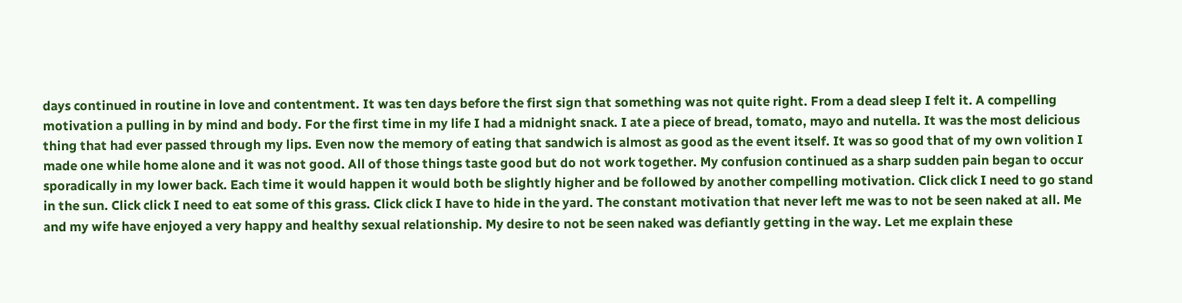days continued in routine in love and contentment. It was ten days before the first sign that something was not quite right. From a dead sleep I felt it. A compelling motivation a pulling in by mind and body. For the first time in my life I had a midnight snack. I ate a piece of bread, tomato, mayo and nutella. It was the most delicious thing that had ever passed through my lips. Even now the memory of eating that sandwich is almost as good as the event itself. It was so good that of my own volition I made one while home alone and it was not good. All of those things taste good but do not work together. My confusion continued as a sharp sudden pain began to occur sporadically in my lower back. Each time it would happen it would both be slightly higher and be followed by another compelling motivation. Click click I need to go stand in the sun. Click click I need to eat some of this grass. Click click I have to hide in the yard. The constant motivation that never left me was to not be seen naked at all. Me and my wife have enjoyed a very happy and healthy sexual relationship. My desire to not be seen naked was defiantly getting in the way. Let me explain these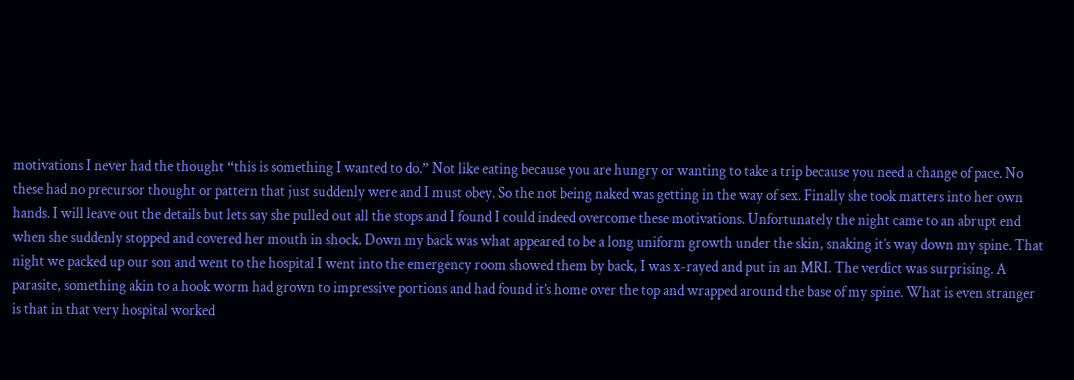motivations I never had the thought “this is something I wanted to do.” Not like eating because you are hungry or wanting to take a trip because you need a change of pace. No these had no precursor thought or pattern that just suddenly were and I must obey. So the not being naked was getting in the way of sex. Finally she took matters into her own hands. I will leave out the details but lets say she pulled out all the stops and I found I could indeed overcome these motivations. Unfortunately the night came to an abrupt end when she suddenly stopped and covered her mouth in shock. Down my back was what appeared to be a long uniform growth under the skin, snaking it’s way down my spine. That night we packed up our son and went to the hospital I went into the emergency room showed them by back, I was x-rayed and put in an MRI. The verdict was surprising. A parasite, something akin to a hook worm had grown to impressive portions and had found it’s home over the top and wrapped around the base of my spine. What is even stranger is that in that very hospital worked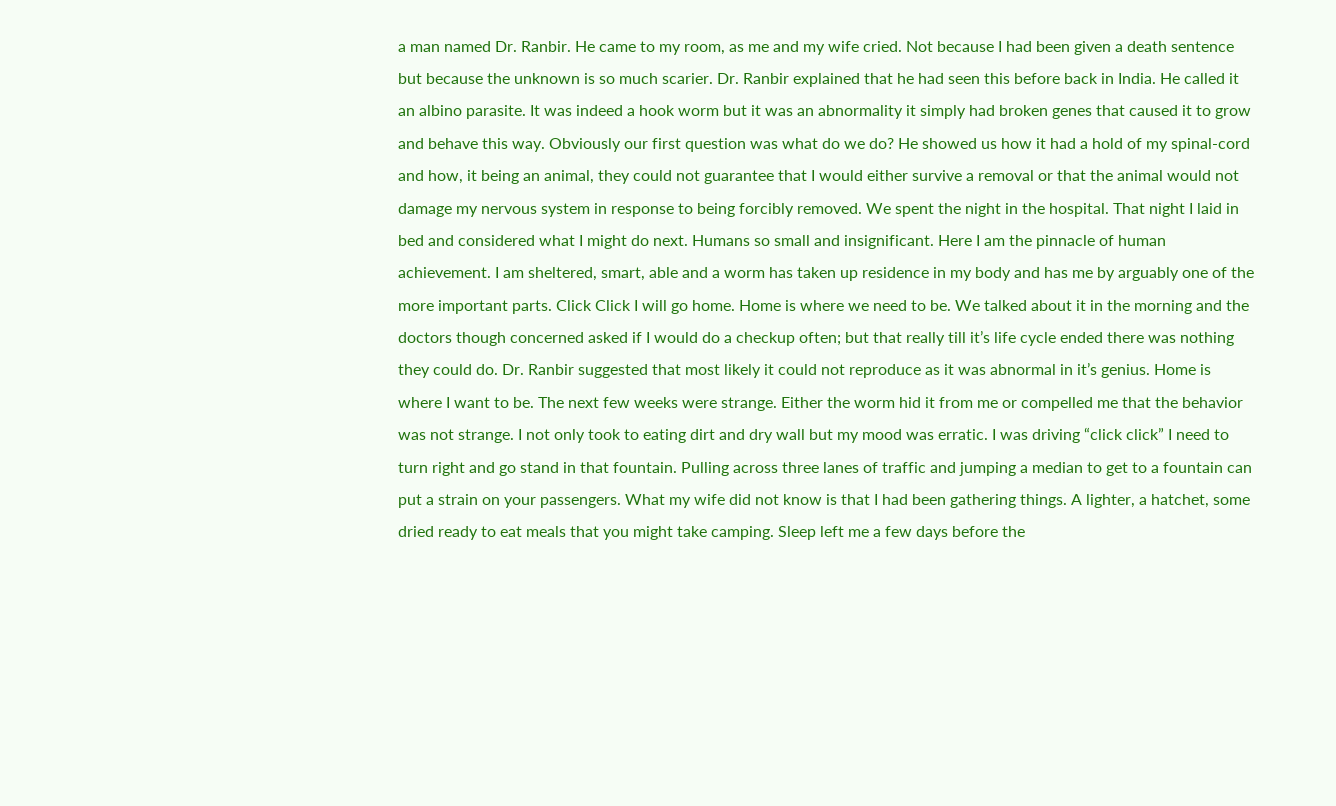a man named Dr. Ranbir. He came to my room, as me and my wife cried. Not because I had been given a death sentence but because the unknown is so much scarier. Dr. Ranbir explained that he had seen this before back in India. He called it an albino parasite. It was indeed a hook worm but it was an abnormality it simply had broken genes that caused it to grow and behave this way. Obviously our first question was what do we do? He showed us how it had a hold of my spinal-cord and how, it being an animal, they could not guarantee that I would either survive a removal or that the animal would not damage my nervous system in response to being forcibly removed. We spent the night in the hospital. That night I laid in bed and considered what I might do next. Humans so small and insignificant. Here I am the pinnacle of human achievement. I am sheltered, smart, able and a worm has taken up residence in my body and has me by arguably one of the more important parts. Click Click I will go home. Home is where we need to be. We talked about it in the morning and the doctors though concerned asked if I would do a checkup often; but that really till it’s life cycle ended there was nothing they could do. Dr. Ranbir suggested that most likely it could not reproduce as it was abnormal in it’s genius. Home is where I want to be. The next few weeks were strange. Either the worm hid it from me or compelled me that the behavior was not strange. I not only took to eating dirt and dry wall but my mood was erratic. I was driving “click click” I need to turn right and go stand in that fountain. Pulling across three lanes of traffic and jumping a median to get to a fountain can put a strain on your passengers. What my wife did not know is that I had been gathering things. A lighter, a hatchet, some dried ready to eat meals that you might take camping. Sleep left me a few days before the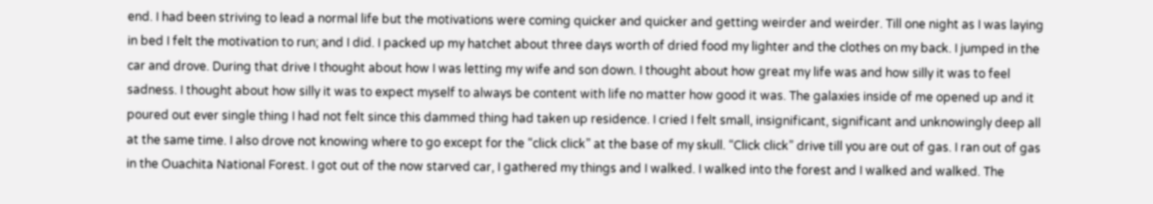end. I had been striving to lead a normal life but the motivations were coming quicker and quicker and getting weirder and weirder. Till one night as I was laying in bed I felt the motivation to run; and I did. I packed up my hatchet about three days worth of dried food my lighter and the clothes on my back. I jumped in the car and drove. During that drive I thought about how I was letting my wife and son down. I thought about how great my life was and how silly it was to feel sadness. I thought about how silly it was to expect myself to always be content with life no matter how good it was. The galaxies inside of me opened up and it poured out ever single thing I had not felt since this dammed thing had taken up residence. I cried I felt small, insignificant, significant and unknowingly deep all at the same time. I also drove not knowing where to go except for the “click click” at the base of my skull. “Click click” drive till you are out of gas. I ran out of gas in the Ouachita National Forest. I got out of the now starved car, I gathered my things and I walked. I walked into the forest and I walked and walked. The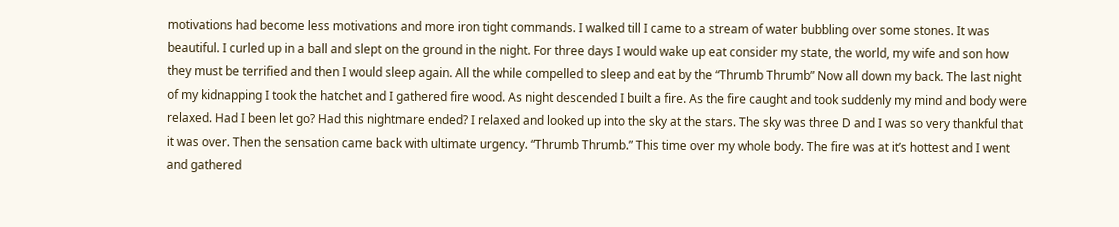motivations had become less motivations and more iron tight commands. I walked till I came to a stream of water bubbling over some stones. It was beautiful. I curled up in a ball and slept on the ground in the night. For three days I would wake up eat consider my state, the world, my wife and son how they must be terrified and then I would sleep again. All the while compelled to sleep and eat by the “Thrumb Thrumb” Now all down my back. The last night of my kidnapping I took the hatchet and I gathered fire wood. As night descended I built a fire. As the fire caught and took suddenly my mind and body were relaxed. Had I been let go? Had this nightmare ended? I relaxed and looked up into the sky at the stars. The sky was three D and I was so very thankful that it was over. Then the sensation came back with ultimate urgency. “Thrumb Thrumb.” This time over my whole body. The fire was at it’s hottest and I went and gathered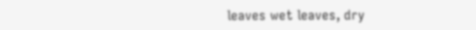leaves wet leaves, dry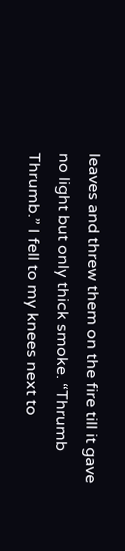leaves and threw them on the fire till it gave no light but only thick smoke. “Thrumb Thrumb.” I fell to my knees next to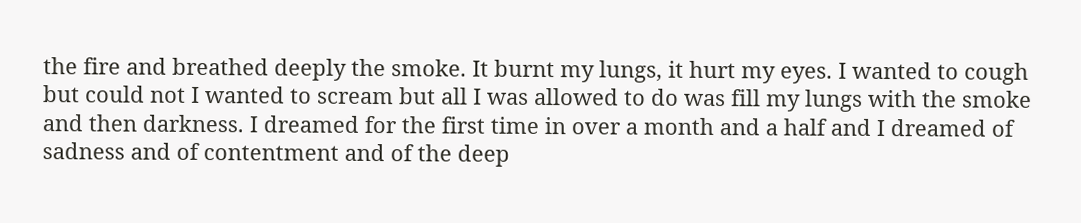the fire and breathed deeply the smoke. It burnt my lungs, it hurt my eyes. I wanted to cough but could not I wanted to scream but all I was allowed to do was fill my lungs with the smoke and then darkness. I dreamed for the first time in over a month and a half and I dreamed of sadness and of contentment and of the deep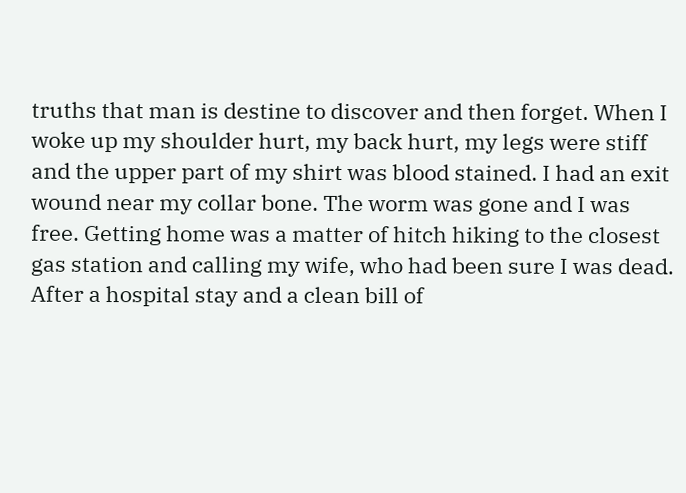truths that man is destine to discover and then forget. When I woke up my shoulder hurt, my back hurt, my legs were stiff and the upper part of my shirt was blood stained. I had an exit wound near my collar bone. The worm was gone and I was free. Getting home was a matter of hitch hiking to the closest gas station and calling my wife, who had been sure I was dead. After a hospital stay and a clean bill of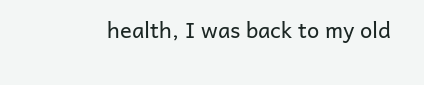health, I was back to my old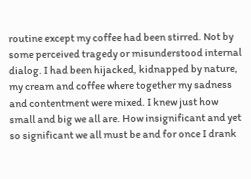routine except my coffee had been stirred. Not by some perceived tragedy or misunderstood internal dialog. I had been hijacked, kidnapped by nature, my cream and coffee where together my sadness and contentment were mixed. I knew just how small and big we all are. How insignificant and yet so significant we all must be and for once I drank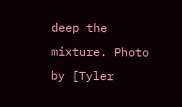deep the mixture. Photo by [Tyler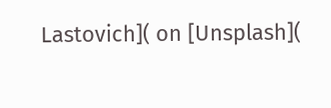Lastovich]( on [Unsplash](